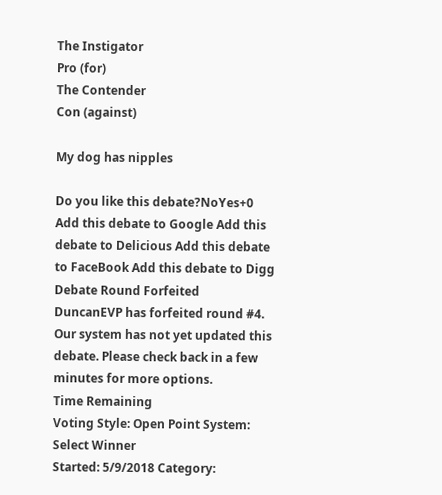The Instigator
Pro (for)
The Contender
Con (against)

My dog has nipples

Do you like this debate?NoYes+0
Add this debate to Google Add this debate to Delicious Add this debate to FaceBook Add this debate to Digg
Debate Round Forfeited
DuncanEVP has forfeited round #4.
Our system has not yet updated this debate. Please check back in a few minutes for more options.
Time Remaining
Voting Style: Open Point System: Select Winner
Started: 5/9/2018 Category: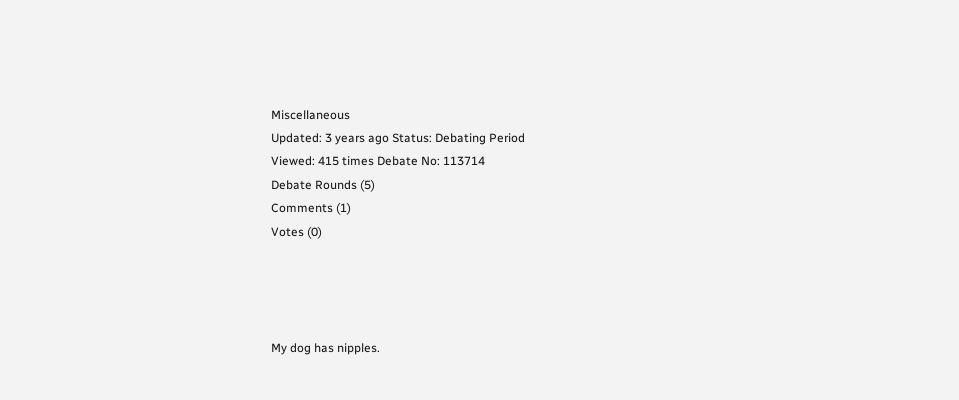Miscellaneous
Updated: 3 years ago Status: Debating Period
Viewed: 415 times Debate No: 113714
Debate Rounds (5)
Comments (1)
Votes (0)




My dog has nipples.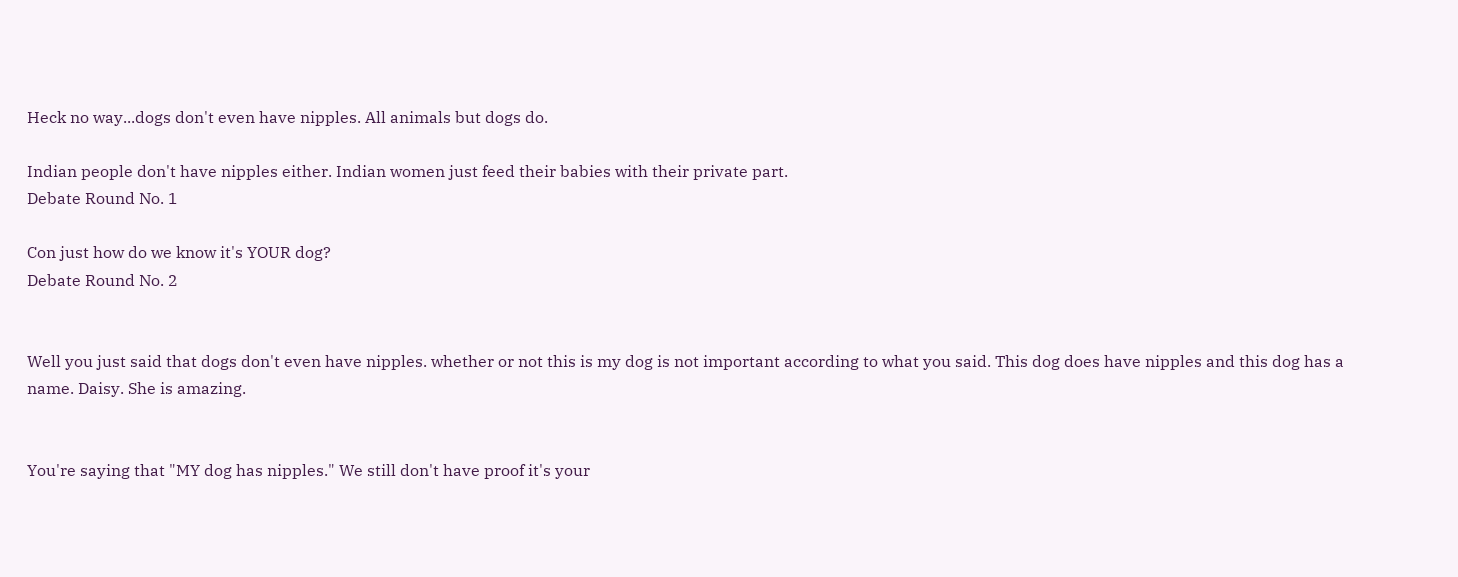Heck no way...dogs don't even have nipples. All animals but dogs do.

Indian people don't have nipples either. Indian women just feed their babies with their private part.
Debate Round No. 1

Con just how do we know it's YOUR dog?
Debate Round No. 2


Well you just said that dogs don't even have nipples. whether or not this is my dog is not important according to what you said. This dog does have nipples and this dog has a name. Daisy. She is amazing.


You're saying that "MY dog has nipples." We still don't have proof it's your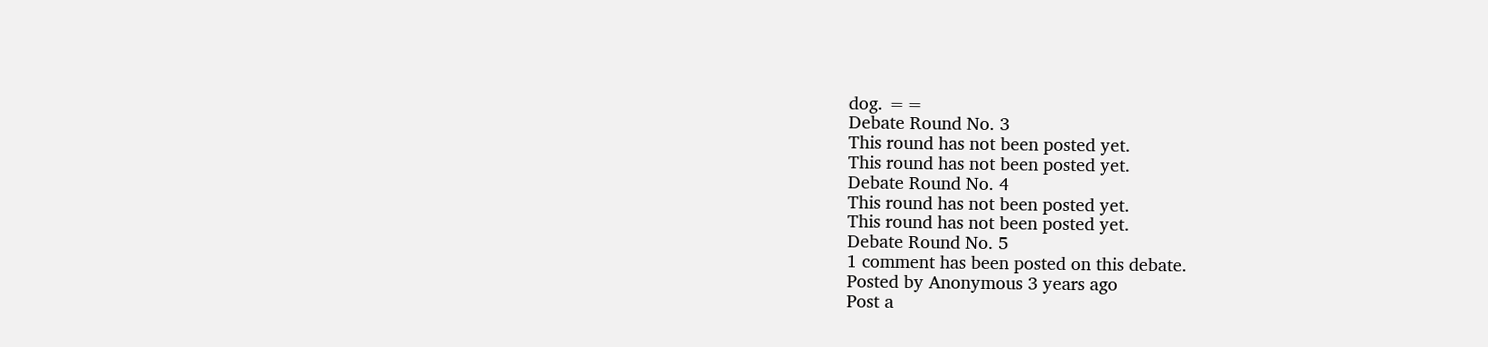dog. ==
Debate Round No. 3
This round has not been posted yet.
This round has not been posted yet.
Debate Round No. 4
This round has not been posted yet.
This round has not been posted yet.
Debate Round No. 5
1 comment has been posted on this debate.
Posted by Anonymous 3 years ago
Post a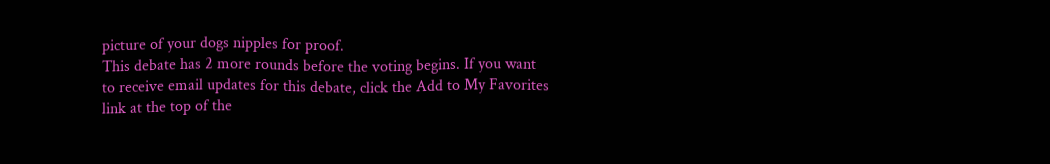picture of your dogs nipples for proof.
This debate has 2 more rounds before the voting begins. If you want to receive email updates for this debate, click the Add to My Favorites link at the top of the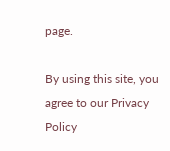page.

By using this site, you agree to our Privacy Policy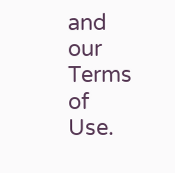and our Terms of Use.